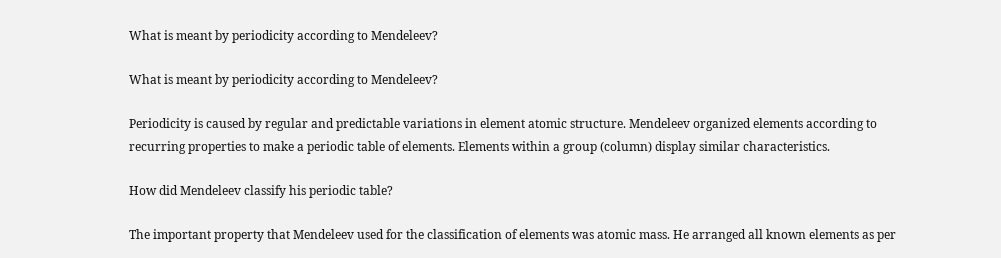What is meant by periodicity according to Mendeleev?

What is meant by periodicity according to Mendeleev?

Periodicity is caused by regular and predictable variations in element atomic structure. Mendeleev organized elements according to recurring properties to make a periodic table of elements. Elements within a group (column) display similar characteristics.

How did Mendeleev classify his periodic table?

The important property that Mendeleev used for the classification of elements was atomic mass. He arranged all known elements as per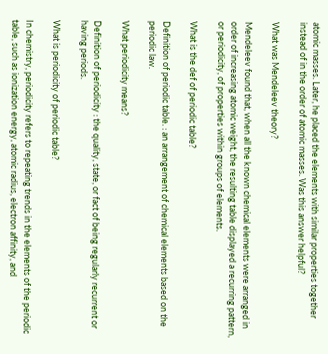atomic masses. Later, he placed the elements with similar properties together instead of in the order of atomic masses. Was this answer helpful?

What was Mendeleev theory?

Mendeleev found that, when all the known chemical elements were arranged in order of increasing atomic weight, the resulting table displayed a recurring pattern, or periodicity, of properties within groups of elements.

What is the def of periodic table?

Definition of periodic table. : an arrangement of chemical elements based on the periodic law.

What periodicity means?

Definition of periodicity : the quality, state, or fact of being regularly recurrent or having periods.

What is periodicity of periodic table?

In chemistry, periodicity refers to repeating trends in the elements of the periodic table, such as ionization energy, atomic radius, electron affinity, and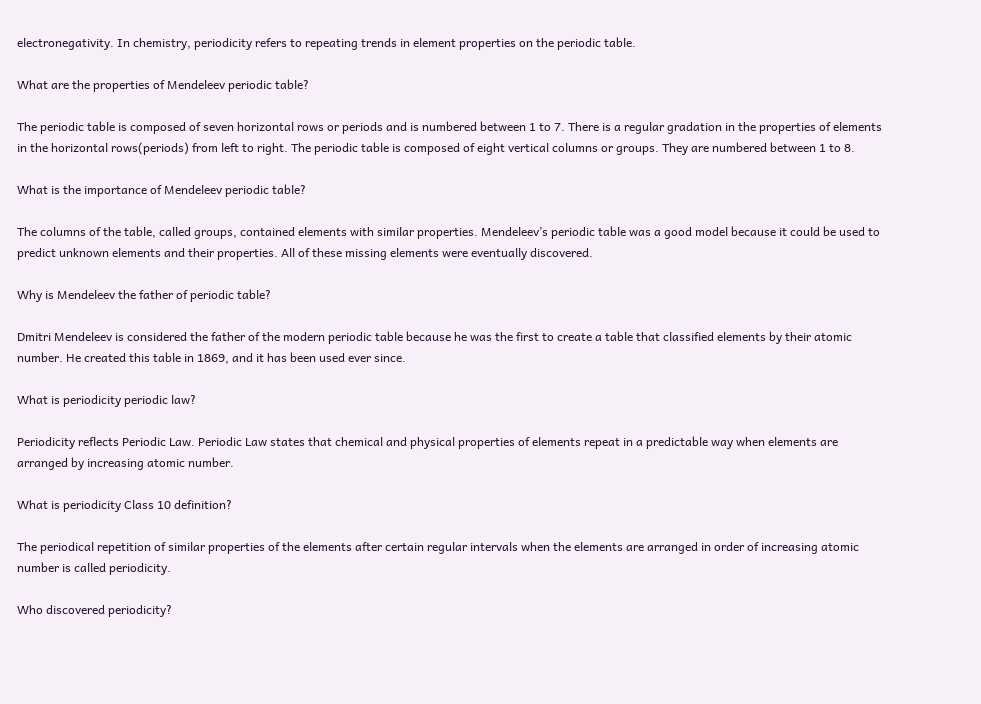electronegativity. In chemistry, periodicity refers to repeating trends in element properties on the periodic table.

What are the properties of Mendeleev periodic table?

The periodic table is composed of seven horizontal rows or periods and is numbered between 1 to 7. There is a regular gradation in the properties of elements in the horizontal rows(periods) from left to right. The periodic table is composed of eight vertical columns or groups. They are numbered between 1 to 8.

What is the importance of Mendeleev periodic table?

The columns of the table, called groups, contained elements with similar properties. Mendeleev’s periodic table was a good model because it could be used to predict unknown elements and their properties. All of these missing elements were eventually discovered.

Why is Mendeleev the father of periodic table?

Dmitri Mendeleev is considered the father of the modern periodic table because he was the first to create a table that classified elements by their atomic number. He created this table in 1869, and it has been used ever since.

What is periodicity periodic law?

Periodicity reflects Periodic Law. Periodic Law states that chemical and physical properties of elements repeat in a predictable way when elements are arranged by increasing atomic number.

What is periodicity Class 10 definition?

The periodical repetition of similar properties of the elements after certain regular intervals when the elements are arranged in order of increasing atomic number is called periodicity.

Who discovered periodicity?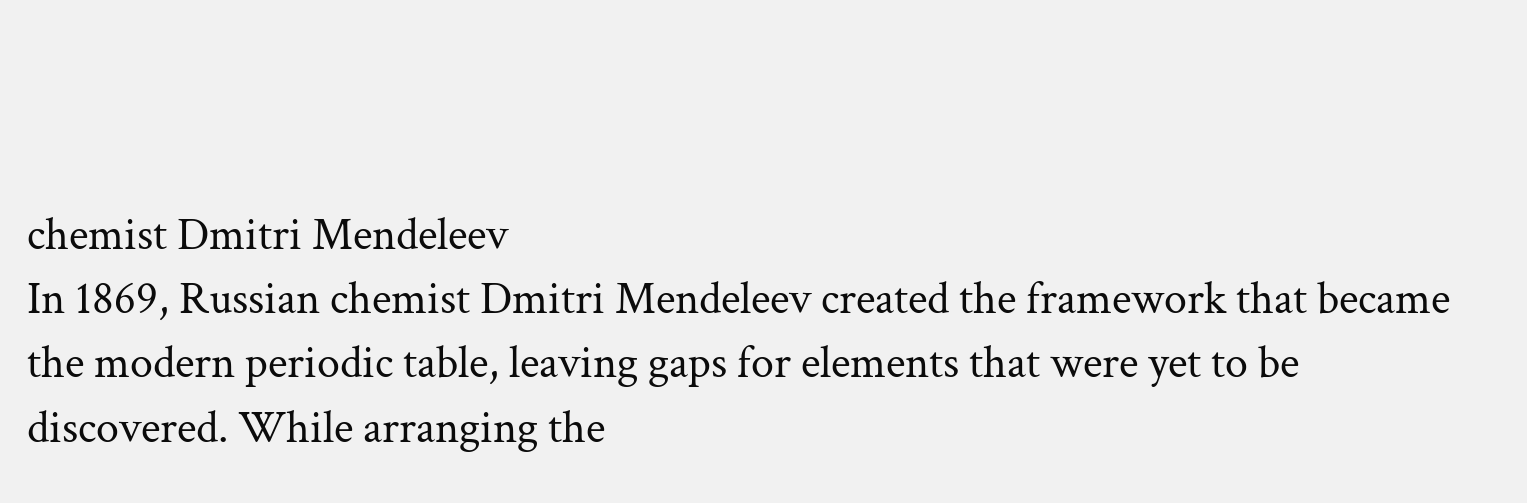chemist Dmitri Mendeleev
In 1869, Russian chemist Dmitri Mendeleev created the framework that became the modern periodic table, leaving gaps for elements that were yet to be discovered. While arranging the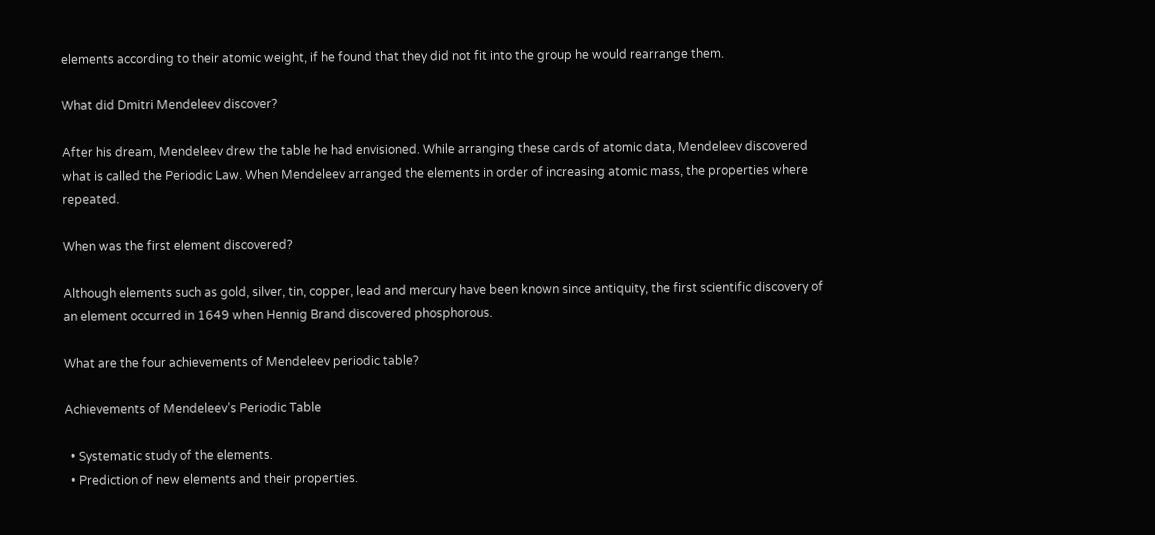elements according to their atomic weight, if he found that they did not fit into the group he would rearrange them.

What did Dmitri Mendeleev discover?

After his dream, Mendeleev drew the table he had envisioned. While arranging these cards of atomic data, Mendeleev discovered what is called the Periodic Law. When Mendeleev arranged the elements in order of increasing atomic mass, the properties where repeated.

When was the first element discovered?

Although elements such as gold, silver, tin, copper, lead and mercury have been known since antiquity, the first scientific discovery of an element occurred in 1649 when Hennig Brand discovered phosphorous.

What are the four achievements of Mendeleev periodic table?

Achievements of Mendeleev’s Periodic Table

  • Systematic study of the elements.
  • Prediction of new elements and their properties.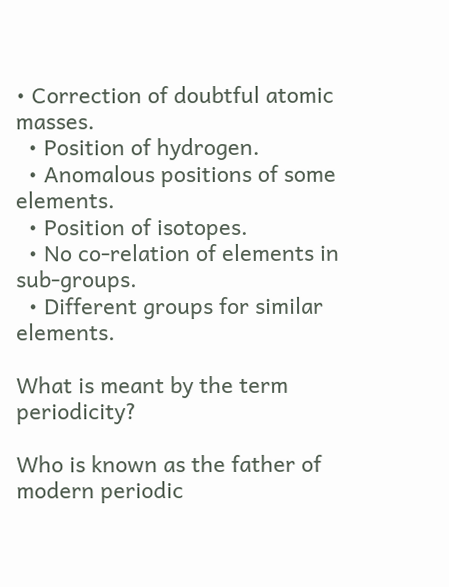• Correction of doubtful atomic masses.
  • Position of hydrogen.
  • Anomalous positions of some elements.
  • Position of isotopes.
  • No co-relation of elements in sub-groups.
  • Different groups for similar elements.

What is meant by the term periodicity?

Who is known as the father of modern periodic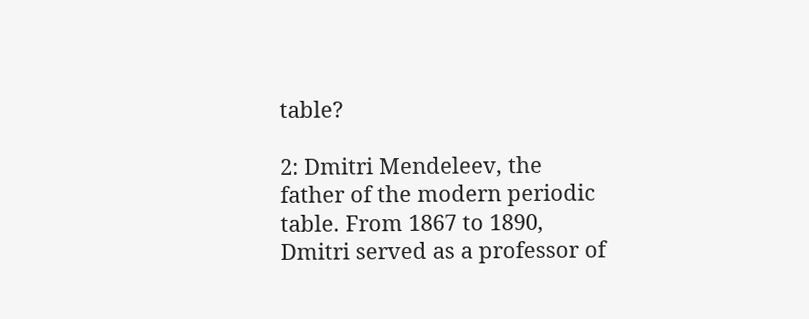table?

2: Dmitri Mendeleev, the father of the modern periodic table. From 1867 to 1890, Dmitri served as a professor of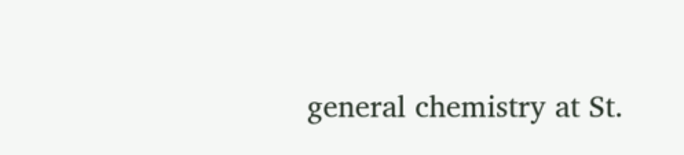general chemistry at St.